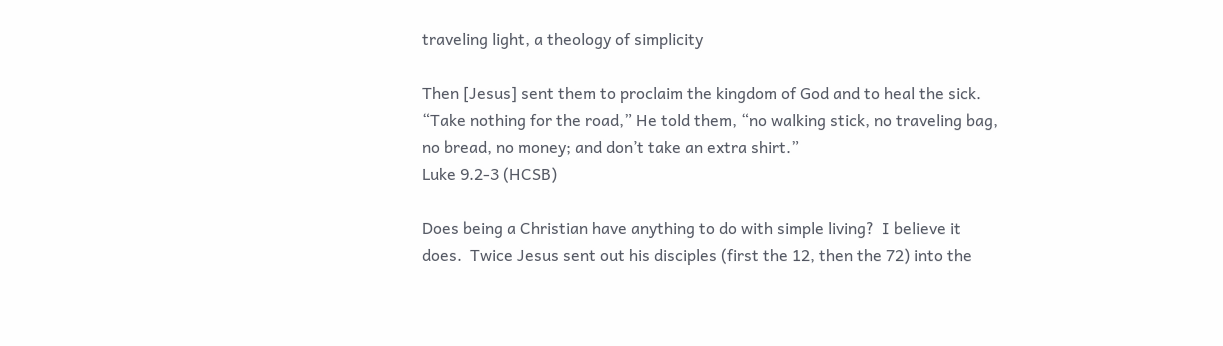traveling light, a theology of simplicity

Then [Jesus] sent them to proclaim the kingdom of God and to heal the sick. “Take nothing for the road,” He told them, “no walking stick, no traveling bag, no bread, no money; and don’t take an extra shirt.”
Luke 9.2-3 (HCSB)

Does being a Christian have anything to do with simple living?  I believe it does.  Twice Jesus sent out his disciples (first the 12, then the 72) into the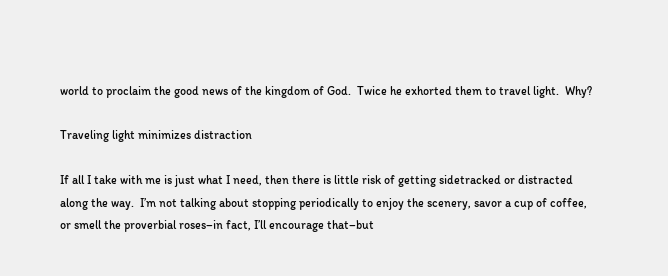world to proclaim the good news of the kingdom of God.  Twice he exhorted them to travel light.  Why?

Traveling light minimizes distraction

If all I take with me is just what I need, then there is little risk of getting sidetracked or distracted along the way.  I’m not talking about stopping periodically to enjoy the scenery, savor a cup of coffee, or smell the proverbial roses–in fact, I’ll encourage that–but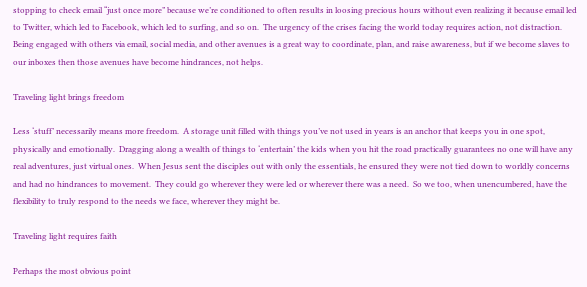stopping to check email “just once more” because we’re conditioned to often results in loosing precious hours without even realizing it because email led to Twitter, which led to Facebook, which led to surfing, and so on.  The urgency of the crises facing the world today requires action, not distraction.  Being engaged with others via email, social media, and other avenues is a great way to coordinate, plan, and raise awareness, but if we become slaves to our inboxes then those avenues have become hindrances, not helps.

Traveling light brings freedom

Less ‘stuff’ necessarily means more freedom.  A storage unit filled with things you’ve not used in years is an anchor that keeps you in one spot, physically and emotionally.  Dragging along a wealth of things to ‘entertain’ the kids when you hit the road practically guarantees no one will have any real adventures, just virtual ones.  When Jesus sent the disciples out with only the essentials, he ensured they were not tied down to worldly concerns and had no hindrances to movement.  They could go wherever they were led or wherever there was a need.  So we too, when unencumbered, have the flexibility to truly respond to the needs we face, wherever they might be.

Traveling light requires faith

Perhaps the most obvious point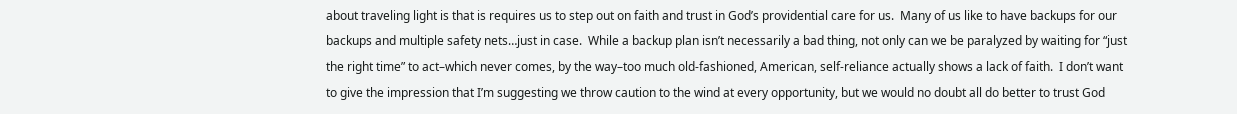about traveling light is that is requires us to step out on faith and trust in God’s providential care for us.  Many of us like to have backups for our backups and multiple safety nets…just in case.  While a backup plan isn’t necessarily a bad thing, not only can we be paralyzed by waiting for “just the right time” to act–which never comes, by the way–too much old-fashioned, American, self-reliance actually shows a lack of faith.  I don’t want to give the impression that I’m suggesting we throw caution to the wind at every opportunity, but we would no doubt all do better to trust God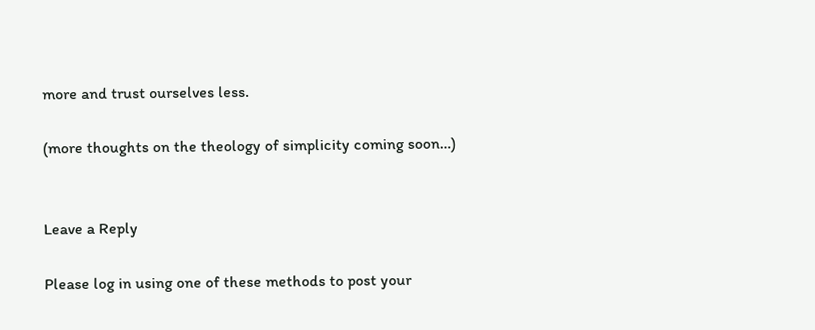more and trust ourselves less.

(more thoughts on the theology of simplicity coming soon…)


Leave a Reply

Please log in using one of these methods to post your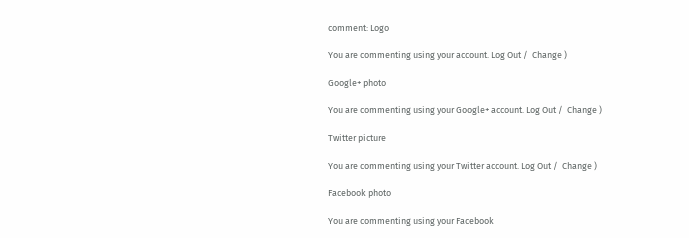comment: Logo

You are commenting using your account. Log Out /  Change )

Google+ photo

You are commenting using your Google+ account. Log Out /  Change )

Twitter picture

You are commenting using your Twitter account. Log Out /  Change )

Facebook photo

You are commenting using your Facebook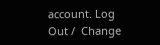account. Log Out /  Change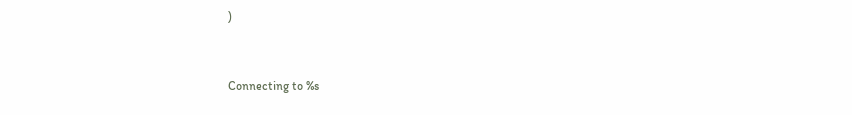)


Connecting to %s